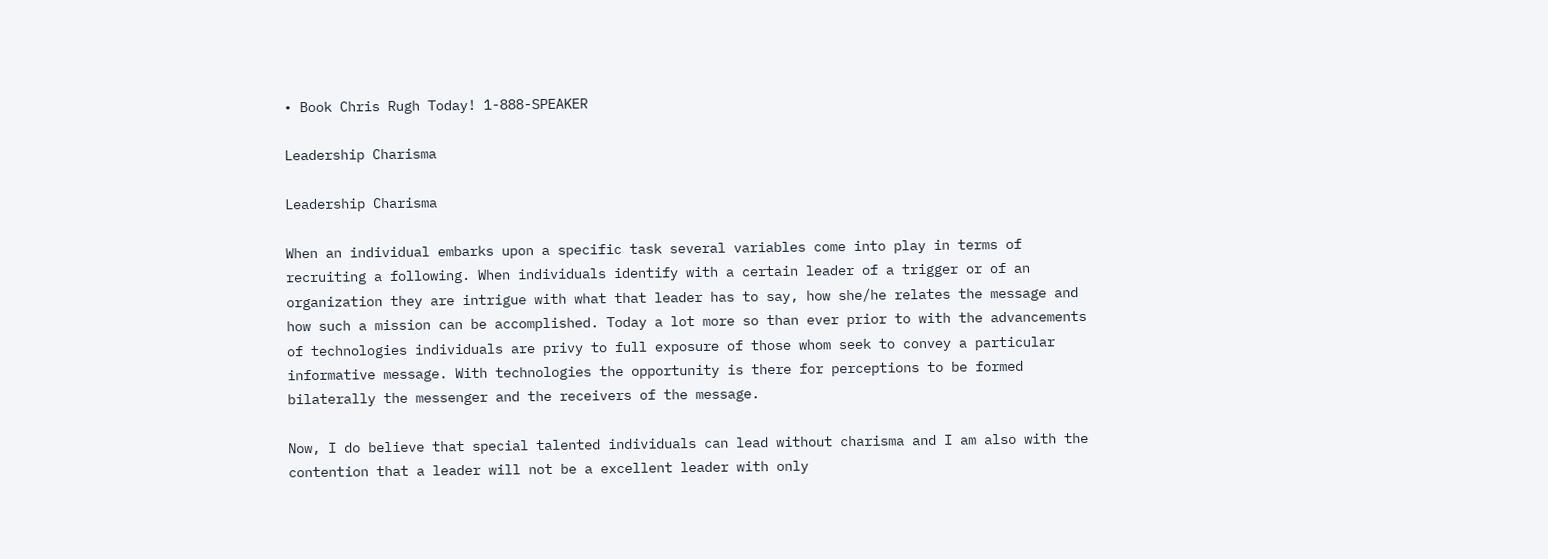• Book Chris Rugh Today! 1-888-SPEAKER

Leadership Charisma

Leadership Charisma

When an individual embarks upon a specific task several variables come into play in terms of recruiting a following. When individuals identify with a certain leader of a trigger or of an organization they are intrigue with what that leader has to say, how she/he relates the message and how such a mission can be accomplished. Today a lot more so than ever prior to with the advancements of technologies individuals are privy to full exposure of those whom seek to convey a particular informative message. With technologies the opportunity is there for perceptions to be formed bilaterally the messenger and the receivers of the message.

Now, I do believe that special talented individuals can lead without charisma and I am also with the contention that a leader will not be a excellent leader with only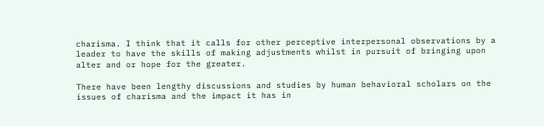charisma. I think that it calls for other perceptive interpersonal observations by a leader to have the skills of making adjustments whilst in pursuit of bringing upon alter and or hope for the greater.

There have been lengthy discussions and studies by human behavioral scholars on the issues of charisma and the impact it has in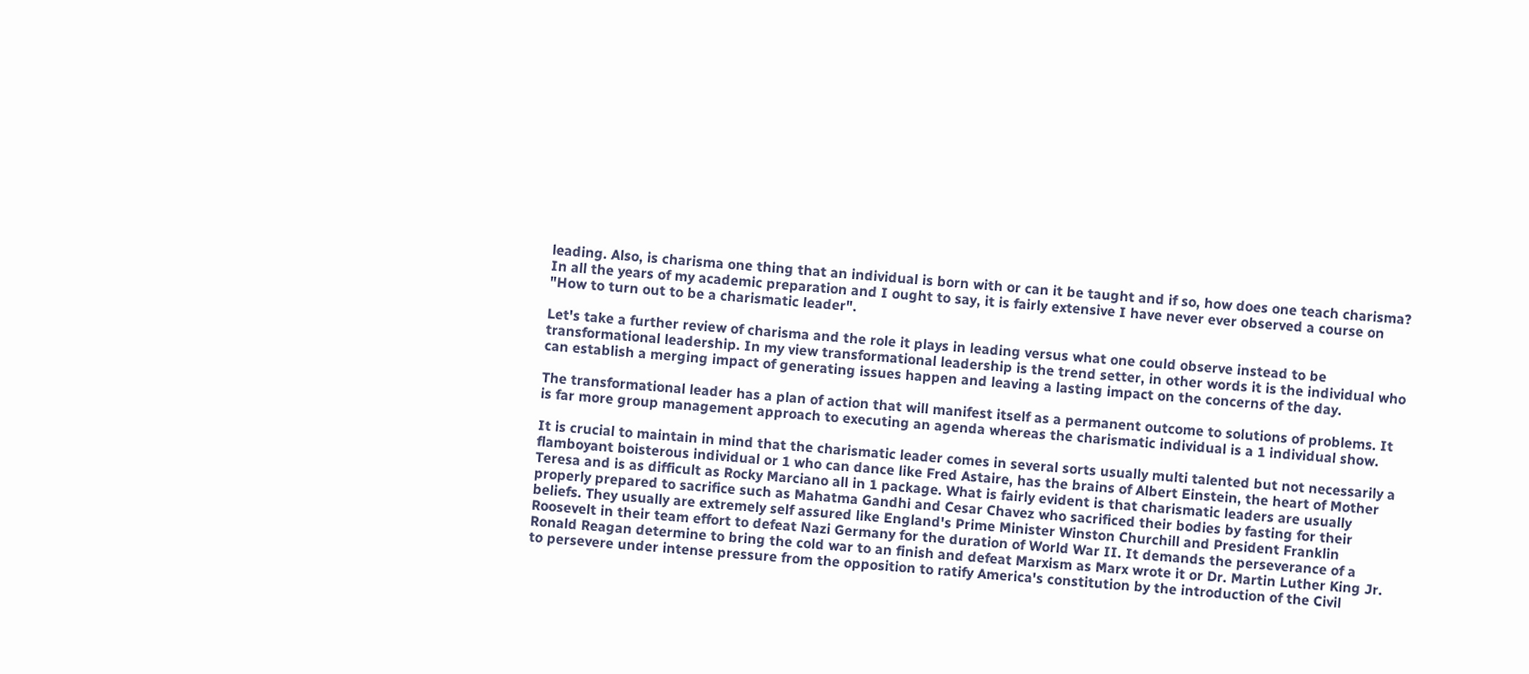leading. Also, is charisma one thing that an individual is born with or can it be taught and if so, how does one teach charisma? In all the years of my academic preparation and I ought to say, it is fairly extensive I have never ever observed a course on "How to turn out to be a charismatic leader".

Let's take a further review of charisma and the role it plays in leading versus what one could observe instead to be transformational leadership. In my view transformational leadership is the trend setter, in other words it is the individual who can establish a merging impact of generating issues happen and leaving a lasting impact on the concerns of the day.

The transformational leader has a plan of action that will manifest itself as a permanent outcome to solutions of problems. It is far more group management approach to executing an agenda whereas the charismatic individual is a 1 individual show.

It is crucial to maintain in mind that the charismatic leader comes in several sorts usually multi talented but not necessarily a flamboyant boisterous individual or 1 who can dance like Fred Astaire, has the brains of Albert Einstein, the heart of Mother Teresa and is as difficult as Rocky Marciano all in 1 package. What is fairly evident is that charismatic leaders are usually properly prepared to sacrifice such as Mahatma Gandhi and Cesar Chavez who sacrificed their bodies by fasting for their beliefs. They usually are extremely self assured like England's Prime Minister Winston Churchill and President Franklin Roosevelt in their team effort to defeat Nazi Germany for the duration of World War II. It demands the perseverance of a Ronald Reagan determine to bring the cold war to an finish and defeat Marxism as Marx wrote it or Dr. Martin Luther King Jr. to persevere under intense pressure from the opposition to ratify America's constitution by the introduction of the Civil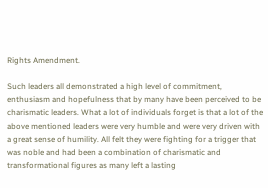Rights Amendment.

Such leaders all demonstrated a high level of commitment, enthusiasm and hopefulness that by many have been perceived to be charismatic leaders. What a lot of individuals forget is that a lot of the above mentioned leaders were very humble and were very driven with a great sense of humility. All felt they were fighting for a trigger that was noble and had been a combination of charismatic and transformational figures as many left a lasting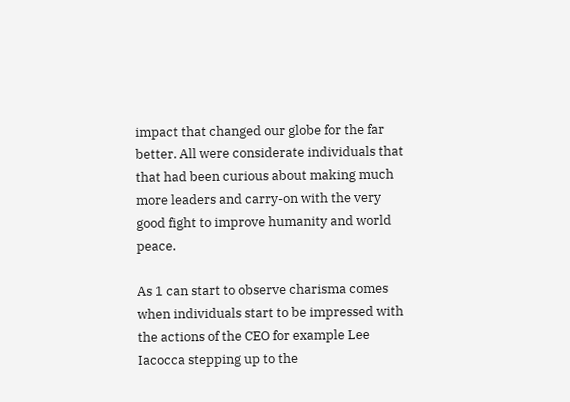impact that changed our globe for the far better. All were considerate individuals that that had been curious about making much more leaders and carry-on with the very good fight to improve humanity and world peace.

As 1 can start to observe charisma comes when individuals start to be impressed with the actions of the CEO for example Lee Iacocca stepping up to the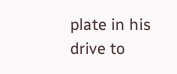plate in his drive to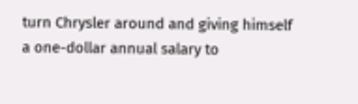turn Chrysler around and giving himself a one-dollar annual salary to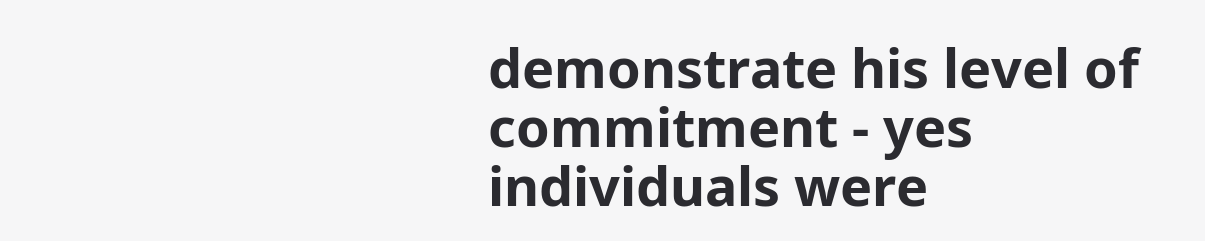demonstrate his level of commitment - yes individuals were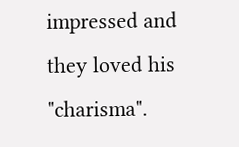impressed and they loved his "charisma".